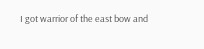I got warrior of the east bow and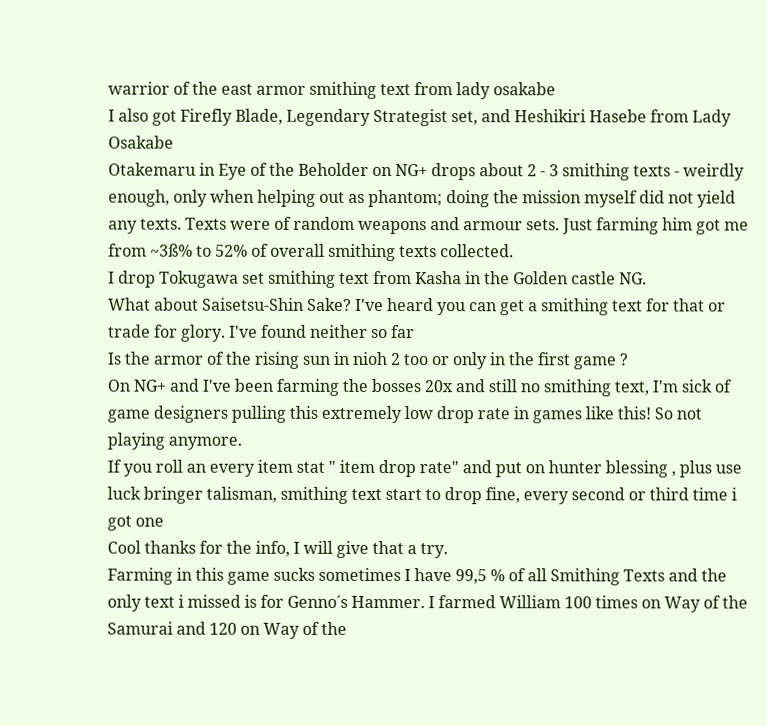warrior of the east armor smithing text from lady osakabe
I also got Firefly Blade, Legendary Strategist set, and Heshikiri Hasebe from Lady Osakabe
Otakemaru in Eye of the Beholder on NG+ drops about 2 - 3 smithing texts - weirdly enough, only when helping out as phantom; doing the mission myself did not yield any texts. Texts were of random weapons and armour sets. Just farming him got me from ~3ß% to 52% of overall smithing texts collected.
I drop Tokugawa set smithing text from Kasha in the Golden castle NG.
What about Saisetsu-Shin Sake? I've heard you can get a smithing text for that or trade for glory. I've found neither so far
Is the armor of the rising sun in nioh 2 too or only in the first game ?
On NG+ and I've been farming the bosses 20x and still no smithing text, I'm sick of game designers pulling this extremely low drop rate in games like this! So not playing anymore.
If you roll an every item stat " item drop rate" and put on hunter blessing , plus use luck bringer talisman, smithing text start to drop fine, every second or third time i got one
Cool thanks for the info, I will give that a try.
Farming in this game sucks sometimes I have 99,5 % of all Smithing Texts and the only text i missed is for Genno´s Hammer. I farmed William 100 times on Way of the Samurai and 120 on Way of the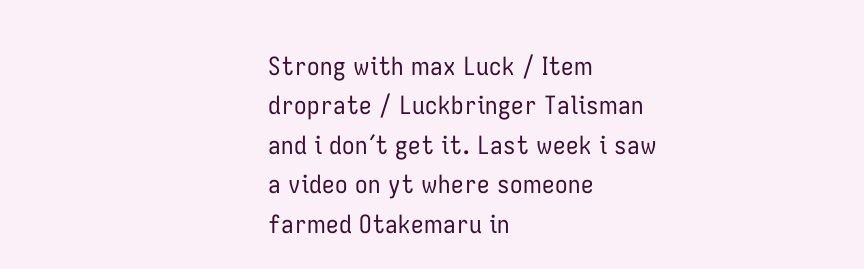Strong with max Luck / Item droprate / Luckbringer Talisman and i don´t get it. Last week i saw a video on yt where someone farmed Otakemaru in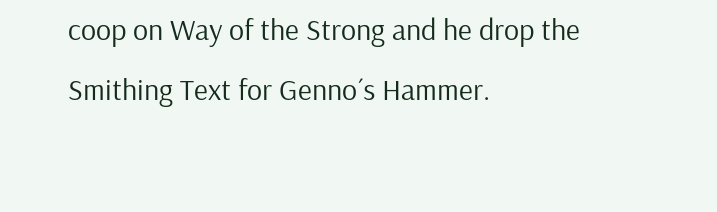coop on Way of the Strong and he drop the Smithing Text for Genno´s Hammer.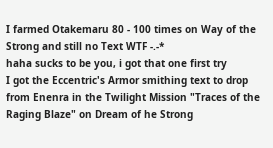I farmed Otakemaru 80 - 100 times on Way of the Strong and still no Text WTF -.-*
haha sucks to be you, i got that one first try
I got the Eccentric's Armor smithing text to drop from Enenra in the Twilight Mission "Traces of the Raging Blaze" on Dream of he Strong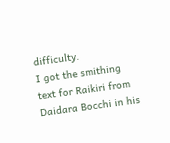difficulty.
I got the smithing text for Raikiri from Daidara Bocchi in his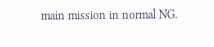main mission in normal NG.